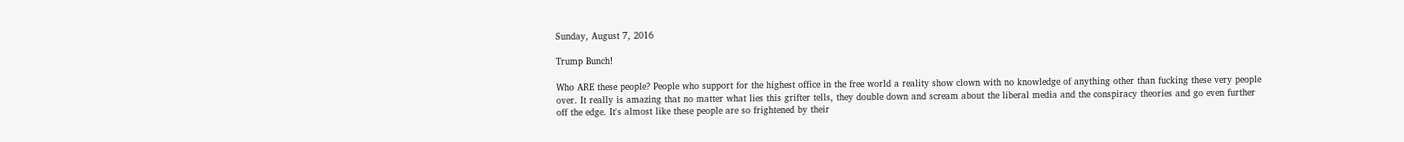Sunday, August 7, 2016

Trump Bunch!

Who ARE these people? People who support for the highest office in the free world a reality show clown with no knowledge of anything other than fucking these very people over. It really is amazing that no matter what lies this grifter tells, they double down and scream about the liberal media and the conspiracy theories and go even further off the edge. It's almost like these people are so frightened by their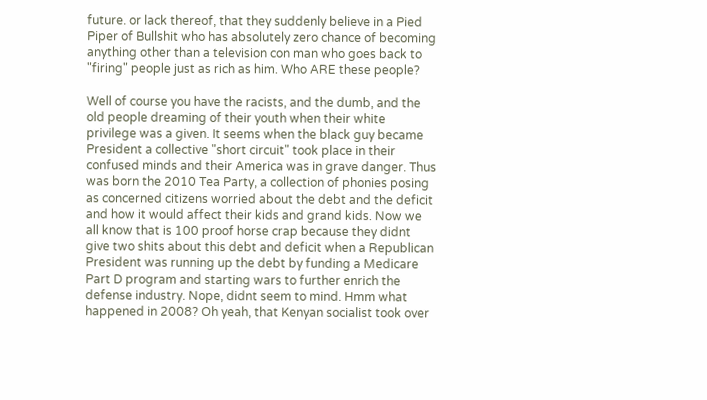future. or lack thereof, that they suddenly believe in a Pied Piper of Bullshit who has absolutely zero chance of becoming anything other than a television con man who goes back to "firing" people just as rich as him. Who ARE these people?

Well of course you have the racists, and the dumb, and the old people dreaming of their youth when their white privilege was a given. It seems when the black guy became President a collective "short circuit" took place in their confused minds and their America was in grave danger. Thus was born the 2010 Tea Party, a collection of phonies posing as concerned citizens worried about the debt and the deficit and how it would affect their kids and grand kids. Now we all know that is 100 proof horse crap because they didnt give two shits about this debt and deficit when a Republican President was running up the debt by funding a Medicare Part D program and starting wars to further enrich the defense industry. Nope, didnt seem to mind. Hmm what happened in 2008? Oh yeah, that Kenyan socialist took over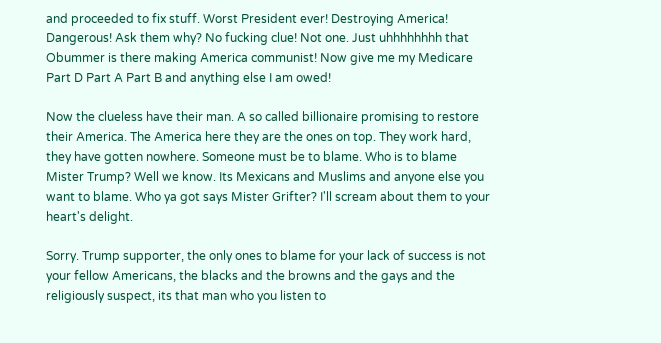and proceeded to fix stuff. Worst President ever! Destroying America! Dangerous! Ask them why? No fucking clue! Not one. Just uhhhhhhhh that Obummer is there making America communist! Now give me my Medicare Part D Part A Part B and anything else I am owed!

Now the clueless have their man. A so called billionaire promising to restore their America. The America here they are the ones on top. They work hard, they have gotten nowhere. Someone must be to blame. Who is to blame Mister Trump? Well we know. Its Mexicans and Muslims and anyone else you want to blame. Who ya got says Mister Grifter? I'll scream about them to your heart's delight.

Sorry. Trump supporter, the only ones to blame for your lack of success is not your fellow Americans, the blacks and the browns and the gays and the religiously suspect, its that man who you listen to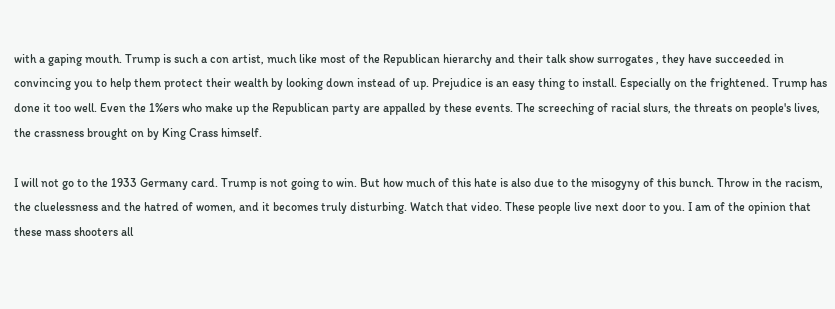with a gaping mouth. Trump is such a con artist, much like most of the Republican hierarchy and their talk show surrogates , they have succeeded in convincing you to help them protect their wealth by looking down instead of up. Prejudice is an easy thing to install. Especially on the frightened. Trump has done it too well. Even the 1%ers who make up the Republican party are appalled by these events. The screeching of racial slurs, the threats on people's lives, the crassness brought on by King Crass himself.

I will not go to the 1933 Germany card. Trump is not going to win. But how much of this hate is also due to the misogyny of this bunch. Throw in the racism, the cluelessness and the hatred of women, and it becomes truly disturbing. Watch that video. These people live next door to you. I am of the opinion that these mass shooters all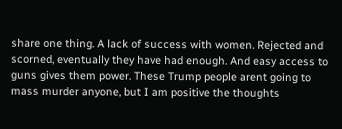share one thing. A lack of success with women. Rejected and scorned, eventually they have had enough. And easy access to guns gives them power. These Trump people arent going to mass murder anyone, but I am positive the thoughts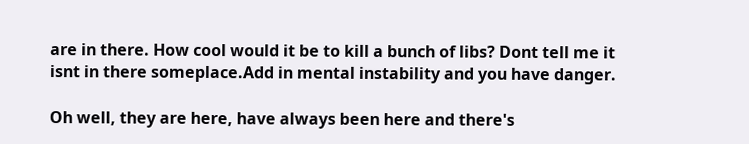are in there. How cool would it be to kill a bunch of libs? Dont tell me it isnt in there someplace.Add in mental instability and you have danger.

Oh well, they are here, have always been here and there's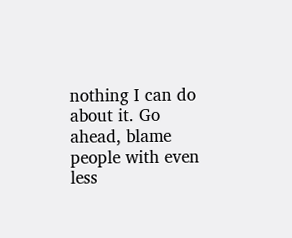nothing I can do about it. Go ahead, blame people with even less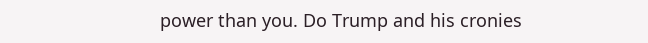power than you. Do Trump and his cronies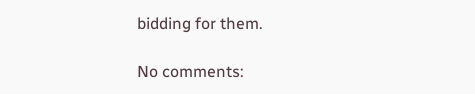bidding for them.

No comments: